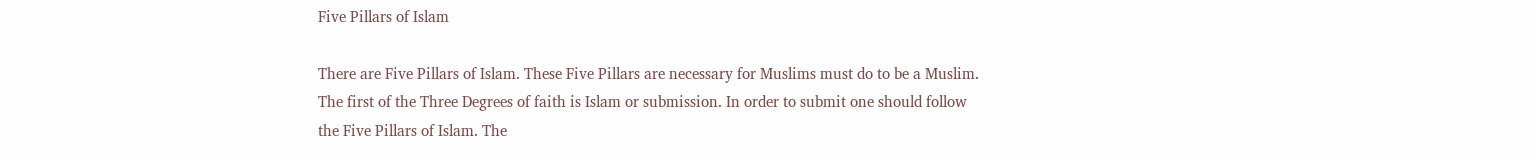Five Pillars of Islam

There are Five Pillars of Islam. These Five Pillars are necessary for Muslims must do to be a Muslim. The first of the Three Degrees of faith is Islam or submission. In order to submit one should follow the Five Pillars of Islam. The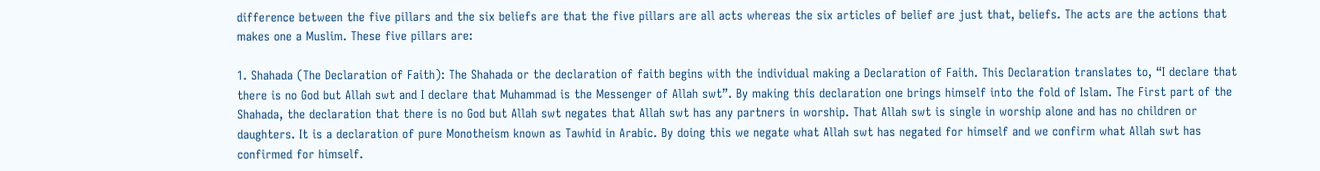difference between the five pillars and the six beliefs are that the five pillars are all acts whereas the six articles of belief are just that, beliefs. The acts are the actions that makes one a Muslim. These five pillars are:

1. Shahada (The Declaration of Faith): The Shahada or the declaration of faith begins with the individual making a Declaration of Faith. This Declaration translates to, “I declare that there is no God but Allah swt and I declare that Muhammad is the Messenger of Allah swt”. By making this declaration one brings himself into the fold of Islam. The First part of the Shahada, the declaration that there is no God but Allah swt negates that Allah swt has any partners in worship. That Allah swt is single in worship alone and has no children or daughters. It is a declaration of pure Monotheism known as Tawhid in Arabic. By doing this we negate what Allah swt has negated for himself and we confirm what Allah swt has confirmed for himself.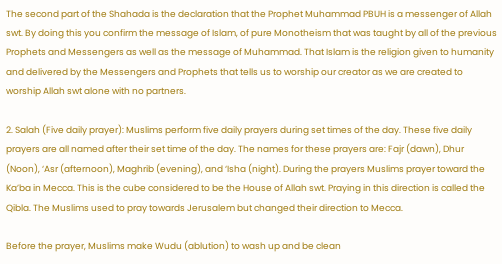The second part of the Shahada is the declaration that the Prophet Muhammad PBUH is a messenger of Allah swt. By doing this you confirm the message of Islam, of pure Monotheism that was taught by all of the previous Prophets and Messengers as well as the message of Muhammad. That Islam is the religion given to humanity and delivered by the Messengers and Prophets that tells us to worship our creator as we are created to worship Allah swt alone with no partners.

2. Salah (Five daily prayer): Muslims perform five daily prayers during set times of the day. These five daily prayers are all named after their set time of the day. The names for these prayers are: Fajr (dawn), Dhur (Noon), ‘Asr (afternoon), Maghrib (evening), and ‘Isha (night). During the prayers Muslims prayer toward the Ka’ba in Mecca. This is the cube considered to be the House of Allah swt. Praying in this direction is called the Qibla. The Muslims used to pray towards Jerusalem but changed their direction to Mecca.

Before the prayer, Muslims make Wudu (ablution) to wash up and be clean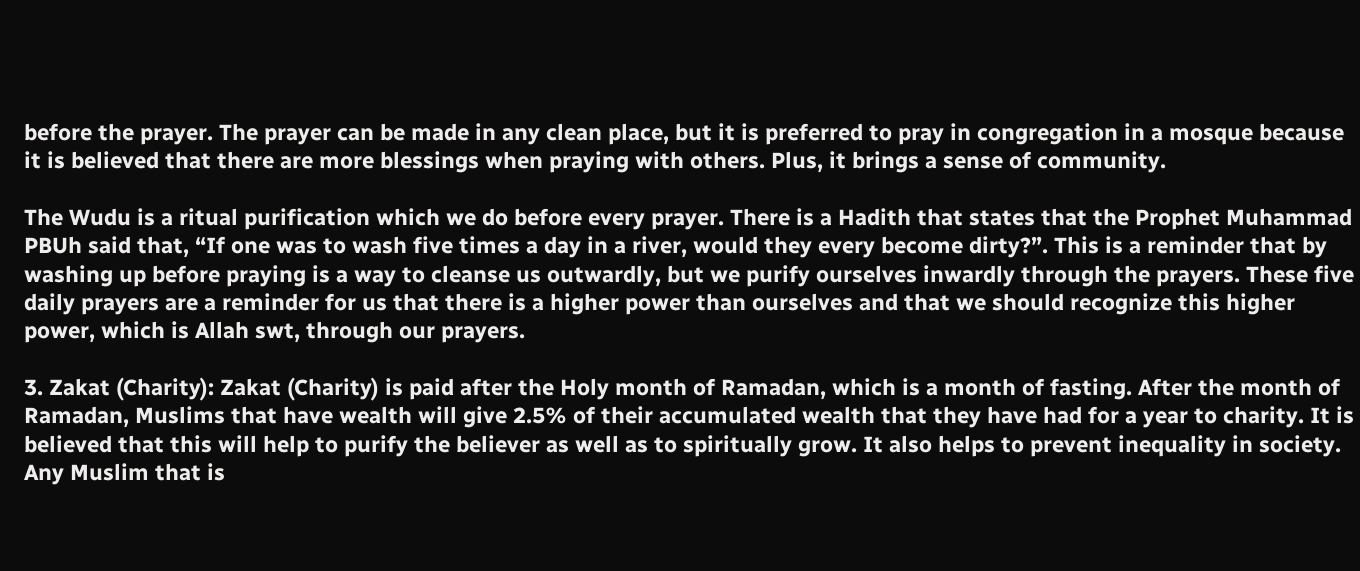before the prayer. The prayer can be made in any clean place, but it is preferred to pray in congregation in a mosque because it is believed that there are more blessings when praying with others. Plus, it brings a sense of community.

The Wudu is a ritual purification which we do before every prayer. There is a Hadith that states that the Prophet Muhammad PBUh said that, “If one was to wash five times a day in a river, would they every become dirty?”. This is a reminder that by washing up before praying is a way to cleanse us outwardly, but we purify ourselves inwardly through the prayers. These five daily prayers are a reminder for us that there is a higher power than ourselves and that we should recognize this higher power, which is Allah swt, through our prayers.

3. Zakat (Charity): Zakat (Charity) is paid after the Holy month of Ramadan, which is a month of fasting. After the month of Ramadan, Muslims that have wealth will give 2.5% of their accumulated wealth that they have had for a year to charity. It is believed that this will help to purify the believer as well as to spiritually grow. It also helps to prevent inequality in society. Any Muslim that is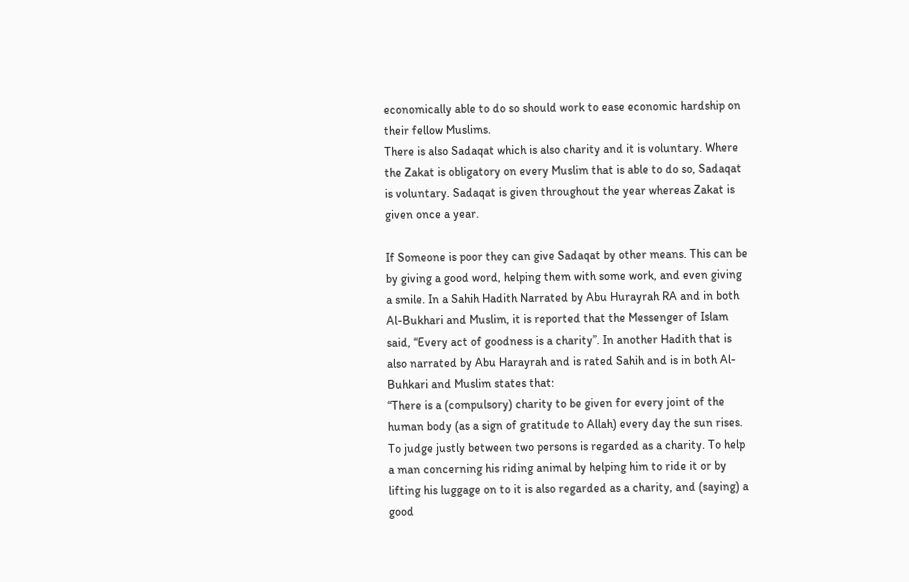economically able to do so should work to ease economic hardship on their fellow Muslims.
There is also Sadaqat which is also charity and it is voluntary. Where the Zakat is obligatory on every Muslim that is able to do so, Sadaqat is voluntary. Sadaqat is given throughout the year whereas Zakat is given once a year.

If Someone is poor they can give Sadaqat by other means. This can be by giving a good word, helping them with some work, and even giving a smile. In a Sahih Hadith Narrated by Abu Hurayrah RA and in both Al-Bukhari and Muslim, it is reported that the Messenger of Islam said, “Every act of goodness is a charity”. In another Hadith that is also narrated by Abu Harayrah and is rated Sahih and is in both Al-Buhkari and Muslim states that:
“There is a (compulsory) charity to be given for every joint of the human body (as a sign of gratitude to Allah) every day the sun rises. To judge justly between two persons is regarded as a charity. To help a man concerning his riding animal by helping him to ride it or by lifting his luggage on to it is also regarded as a charity, and (saying) a good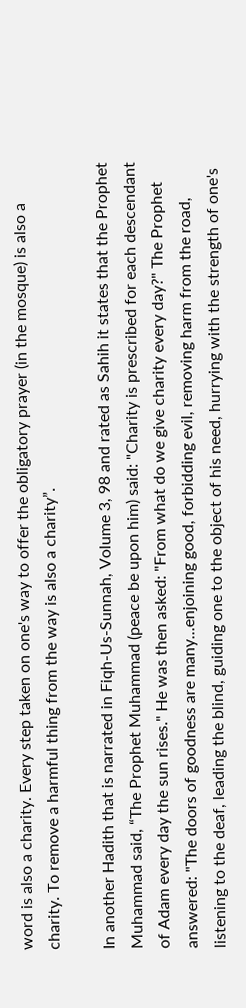word is also a charity. Every step taken on one's way to offer the obligatory prayer (in the mosque) is also a charity. To remove a harmful thing from the way is also a charity”.

In another Hadith that is narrated in Fiqh-Us-Sunnah, Volume 3, 98 and rated as Sahih it states that the Prophet Muhammad said, “The Prophet Muhammad (peace be upon him) said: "Charity is prescribed for each descendant of Adam every day the sun rises." He was then asked: "From what do we give charity every day?" The Prophet answered: "The doors of goodness are many...enjoining good, forbidding evil, removing harm from the road, listening to the deaf, leading the blind, guiding one to the object of his need, hurrying with the strength of one's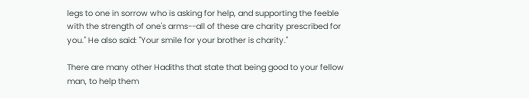legs to one in sorrow who is asking for help, and supporting the feeble with the strength of one's arms--all of these are charity prescribed for you." He also said: "Your smile for your brother is charity."

There are many other Hadiths that state that being good to your fellow man, to help them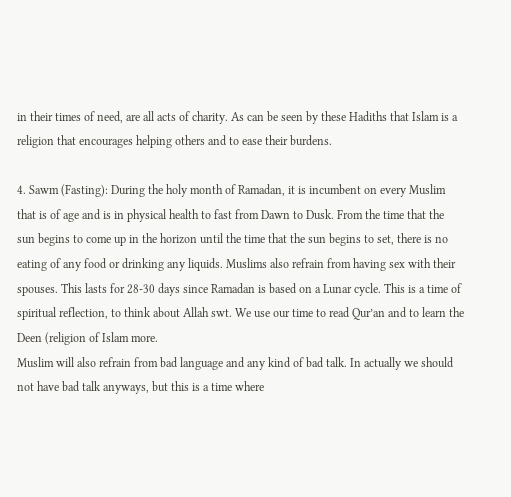in their times of need, are all acts of charity. As can be seen by these Hadiths that Islam is a religion that encourages helping others and to ease their burdens.

4. Sawm (Fasting): During the holy month of Ramadan, it is incumbent on every Muslim that is of age and is in physical health to fast from Dawn to Dusk. From the time that the sun begins to come up in the horizon until the time that the sun begins to set, there is no eating of any food or drinking any liquids. Muslims also refrain from having sex with their spouses. This lasts for 28-30 days since Ramadan is based on a Lunar cycle. This is a time of spiritual reflection, to think about Allah swt. We use our time to read Qur’an and to learn the Deen (religion of Islam more.
Muslim will also refrain from bad language and any kind of bad talk. In actually we should not have bad talk anyways, but this is a time where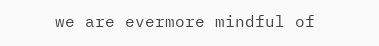we are evermore mindful of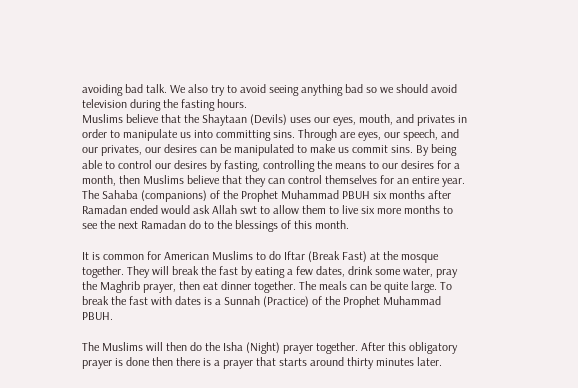avoiding bad talk. We also try to avoid seeing anything bad so we should avoid television during the fasting hours.
Muslims believe that the Shaytaan (Devils) uses our eyes, mouth, and privates in order to manipulate us into committing sins. Through are eyes, our speech, and our privates, our desires can be manipulated to make us commit sins. By being able to control our desires by fasting, controlling the means to our desires for a month, then Muslims believe that they can control themselves for an entire year. The Sahaba (companions) of the Prophet Muhammad PBUH six months after Ramadan ended would ask Allah swt to allow them to live six more months to see the next Ramadan do to the blessings of this month.

It is common for American Muslims to do Iftar (Break Fast) at the mosque together. They will break the fast by eating a few dates, drink some water, pray the Maghrib prayer, then eat dinner together. The meals can be quite large. To break the fast with dates is a Sunnah (Practice) of the Prophet Muhammad PBUH.

The Muslims will then do the Isha (Night) prayer together. After this obligatory prayer is done then there is a prayer that starts around thirty minutes later.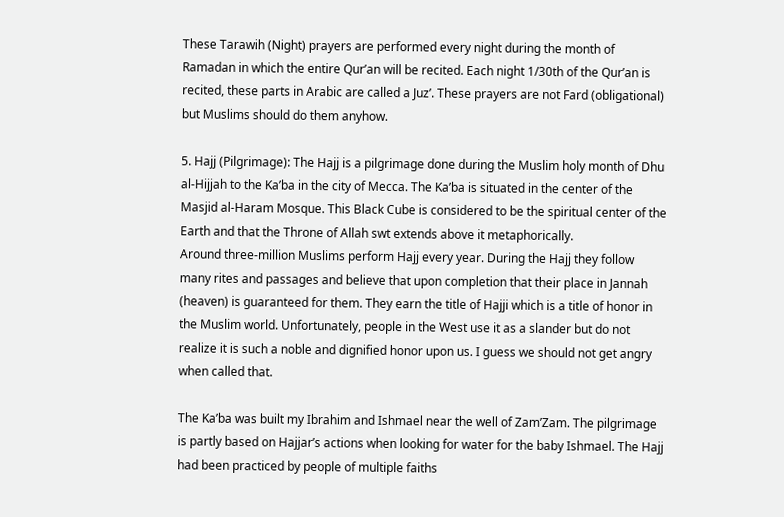These Tarawih (Night) prayers are performed every night during the month of Ramadan in which the entire Qur’an will be recited. Each night 1/30th of the Qur’an is recited, these parts in Arabic are called a Juz’. These prayers are not Fard (obligational) but Muslims should do them anyhow.

5. Hajj (Pilgrimage): The Hajj is a pilgrimage done during the Muslim holy month of Dhu al-Hijjah to the Ka’ba in the city of Mecca. The Ka’ba is situated in the center of the Masjid al-Haram Mosque. This Black Cube is considered to be the spiritual center of the Earth and that the Throne of Allah swt extends above it metaphorically.
Around three-million Muslims perform Hajj every year. During the Hajj they follow many rites and passages and believe that upon completion that their place in Jannah (heaven) is guaranteed for them. They earn the title of Hajji which is a title of honor in the Muslim world. Unfortunately, people in the West use it as a slander but do not realize it is such a noble and dignified honor upon us. I guess we should not get angry when called that.

The Ka’ba was built my Ibrahim and Ishmael near the well of Zam’Zam. The pilgrimage is partly based on Hajjar’s actions when looking for water for the baby Ishmael. The Hajj had been practiced by people of multiple faiths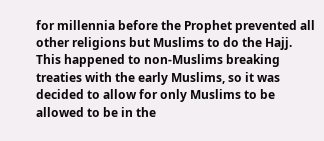for millennia before the Prophet prevented all other religions but Muslims to do the Hajj. This happened to non-Muslims breaking treaties with the early Muslims, so it was decided to allow for only Muslims to be allowed to be in the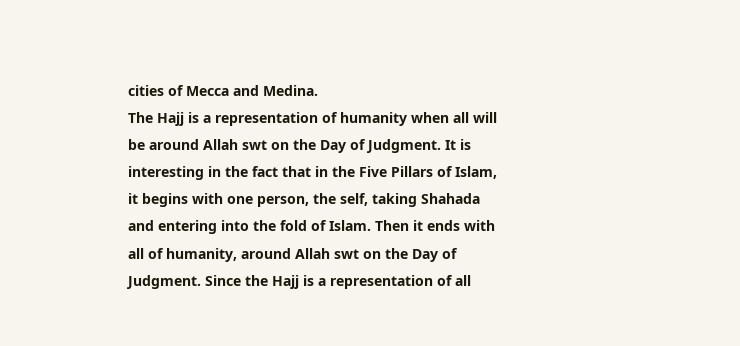cities of Mecca and Medina.
The Hajj is a representation of humanity when all will be around Allah swt on the Day of Judgment. It is interesting in the fact that in the Five Pillars of Islam, it begins with one person, the self, taking Shahada and entering into the fold of Islam. Then it ends with all of humanity, around Allah swt on the Day of Judgment. Since the Hajj is a representation of all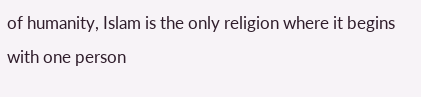of humanity, Islam is the only religion where it begins with one person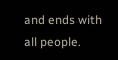and ends with all people.